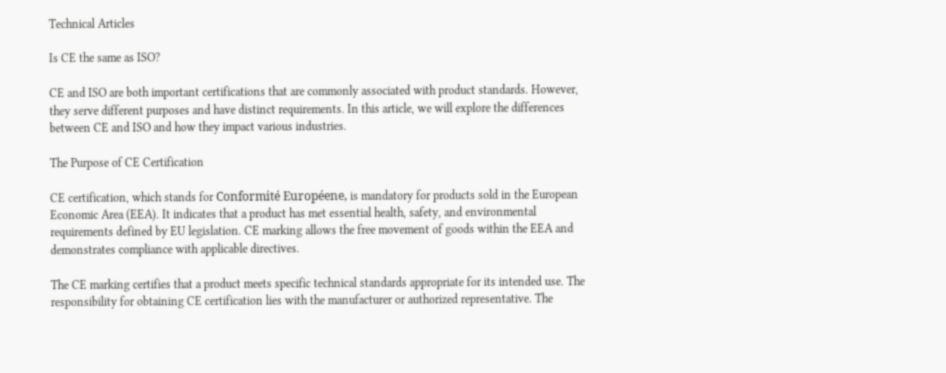Technical Articles

Is CE the same as ISO?

CE and ISO are both important certifications that are commonly associated with product standards. However, they serve different purposes and have distinct requirements. In this article, we will explore the differences between CE and ISO and how they impact various industries.

The Purpose of CE Certification

CE certification, which stands for Conformité Européene, is mandatory for products sold in the European Economic Area (EEA). It indicates that a product has met essential health, safety, and environmental requirements defined by EU legislation. CE marking allows the free movement of goods within the EEA and demonstrates compliance with applicable directives.

The CE marking certifies that a product meets specific technical standards appropriate for its intended use. The responsibility for obtaining CE certification lies with the manufacturer or authorized representative. The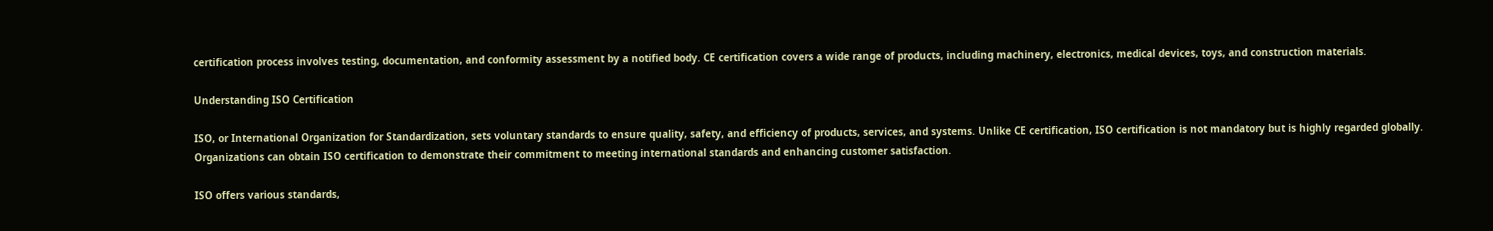certification process involves testing, documentation, and conformity assessment by a notified body. CE certification covers a wide range of products, including machinery, electronics, medical devices, toys, and construction materials.

Understanding ISO Certification

ISO, or International Organization for Standardization, sets voluntary standards to ensure quality, safety, and efficiency of products, services, and systems. Unlike CE certification, ISO certification is not mandatory but is highly regarded globally. Organizations can obtain ISO certification to demonstrate their commitment to meeting international standards and enhancing customer satisfaction.

ISO offers various standards,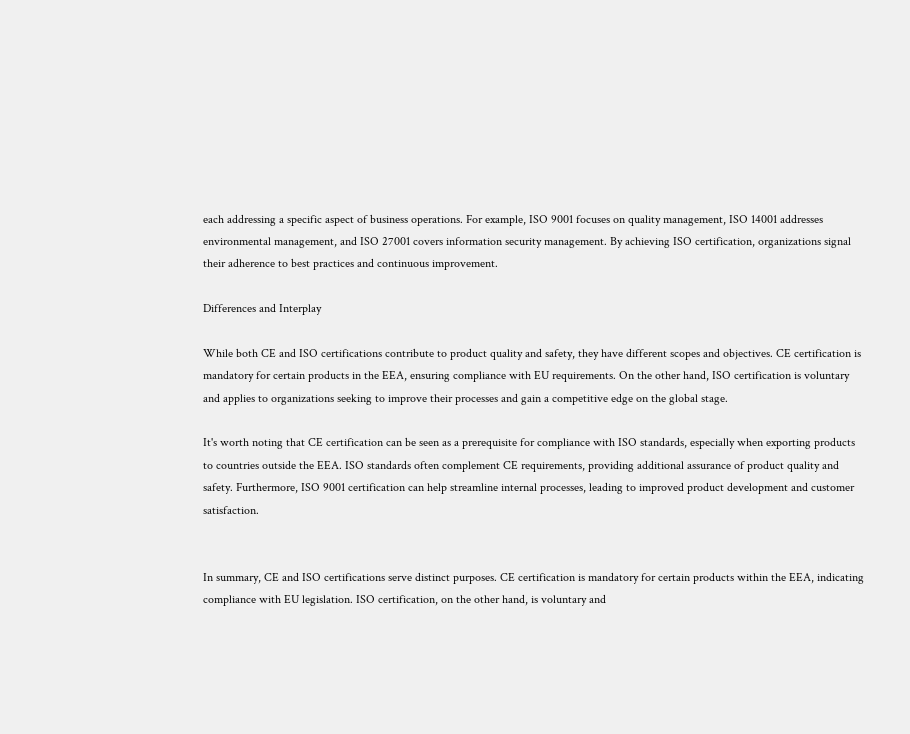each addressing a specific aspect of business operations. For example, ISO 9001 focuses on quality management, ISO 14001 addresses environmental management, and ISO 27001 covers information security management. By achieving ISO certification, organizations signal their adherence to best practices and continuous improvement.

Differences and Interplay

While both CE and ISO certifications contribute to product quality and safety, they have different scopes and objectives. CE certification is mandatory for certain products in the EEA, ensuring compliance with EU requirements. On the other hand, ISO certification is voluntary and applies to organizations seeking to improve their processes and gain a competitive edge on the global stage.

It's worth noting that CE certification can be seen as a prerequisite for compliance with ISO standards, especially when exporting products to countries outside the EEA. ISO standards often complement CE requirements, providing additional assurance of product quality and safety. Furthermore, ISO 9001 certification can help streamline internal processes, leading to improved product development and customer satisfaction.


In summary, CE and ISO certifications serve distinct purposes. CE certification is mandatory for certain products within the EEA, indicating compliance with EU legislation. ISO certification, on the other hand, is voluntary and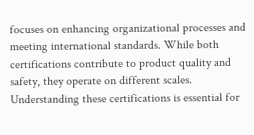focuses on enhancing organizational processes and meeting international standards. While both certifications contribute to product quality and safety, they operate on different scales. Understanding these certifications is essential for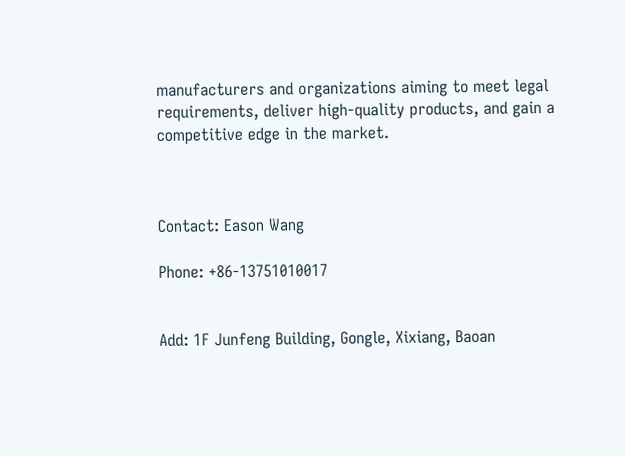manufacturers and organizations aiming to meet legal requirements, deliver high-quality products, and gain a competitive edge in the market.



Contact: Eason Wang

Phone: +86-13751010017


Add: 1F Junfeng Building, Gongle, Xixiang, Baoan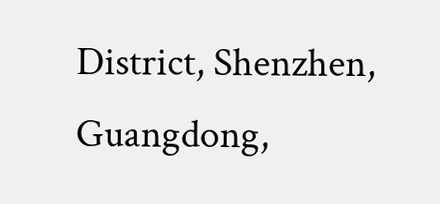District, Shenzhen, Guangdong,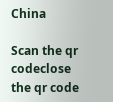China

Scan the qr codeclose
the qr code